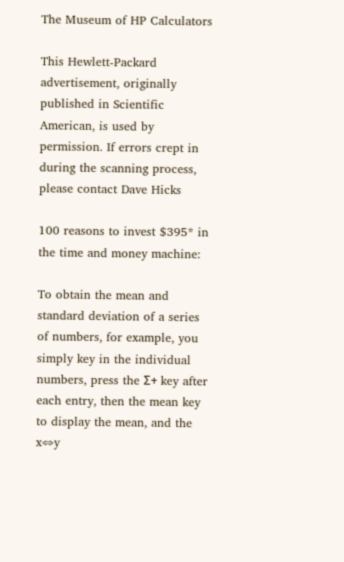The Museum of HP Calculators

This Hewlett-Packard advertisement, originally published in Scientific American, is used by permission. If errors crept in during the scanning process, please contact Dave Hicks

100 reasons to invest $395* in the time and money machine:

To obtain the mean and standard deviation of a series of numbers, for example, you simply key in the individual numbers, press the Σ+ key after each entry, then the mean key to display the mean, and the x⇔y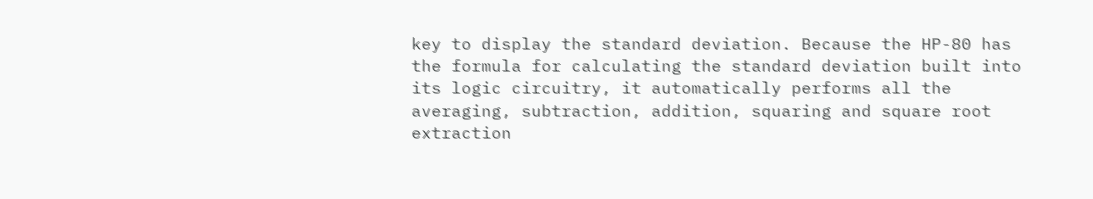key to display the standard deviation. Because the HP-80 has the formula for calculating the standard deviation built into its logic circuitry, it automatically performs all the averaging, subtraction, addition, squaring and square root extraction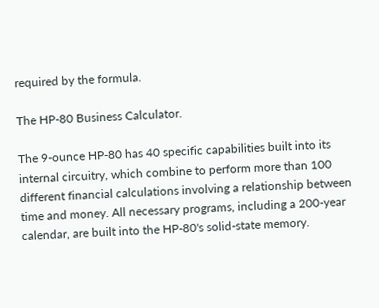required by the formula.

The HP-80 Business Calculator.

The 9-ounce HP-80 has 40 specific capabilities built into its internal circuitry, which combine to perform more than 100 different financial calculations involving a relationship between time and money. All necessary programs, including a 200-year calendar, are built into the HP-80's solid-state memory.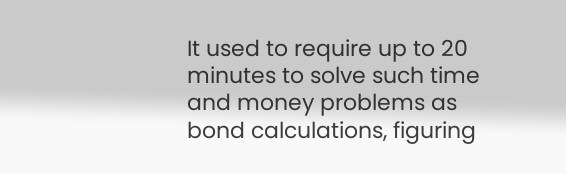It used to require up to 20 minutes to solve such time and money problems as bond calculations, figuring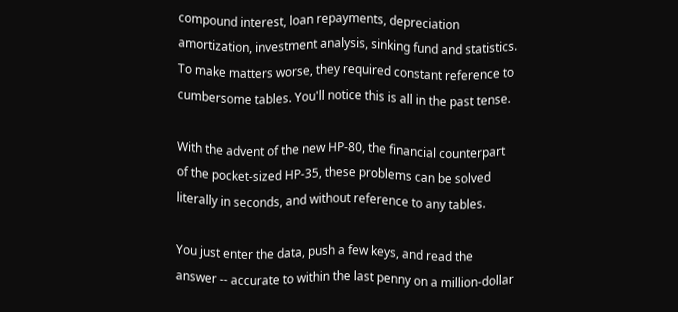compound interest, loan repayments, depreciation amortization, investment analysis, sinking fund and statistics. To make matters worse, they required constant reference to cumbersome tables. You'll notice this is all in the past tense.

With the advent of the new HP-80, the financial counterpart of the pocket-sized HP-35, these problems can be solved literally in seconds, and without reference to any tables.

You just enter the data, push a few keys, and read the answer -- accurate to within the last penny on a million-dollar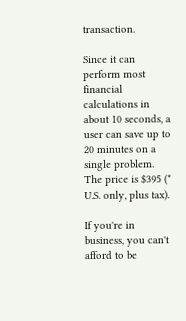transaction.

Since it can perform most financial calculations in about 10 seconds, a user can save up to 20 minutes on a single problem. The price is $395 (* U.S. only, plus tax).

If you're in business, you can't afford to be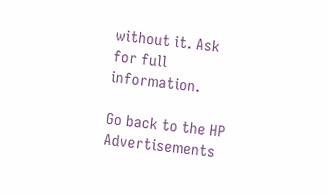without it. Ask for full information.

Go back to the HP Advertisements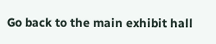Go back to the main exhibit hall